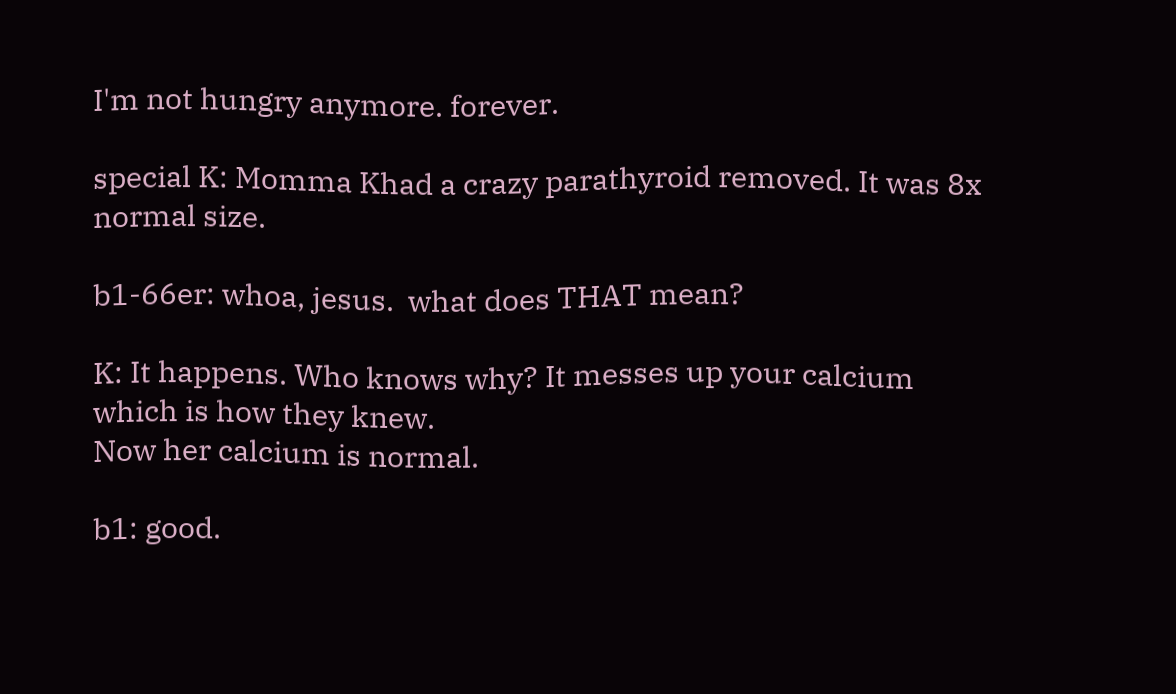I'm not hungry anymore. forever.

special K: Momma Khad a crazy parathyroid removed. It was 8x normal size.

b1-66er: whoa, jesus.  what does THAT mean?

K: It happens. Who knows why? It messes up your calcium which is how they knew.
Now her calcium is normal.

b1: good.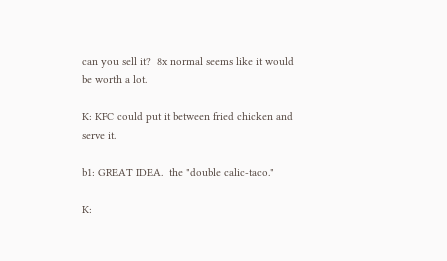can you sell it?  8x normal seems like it would be worth a lot.

K: KFC could put it between fried chicken and serve it.

b1: GREAT IDEA.  the "double calic-taco."

K: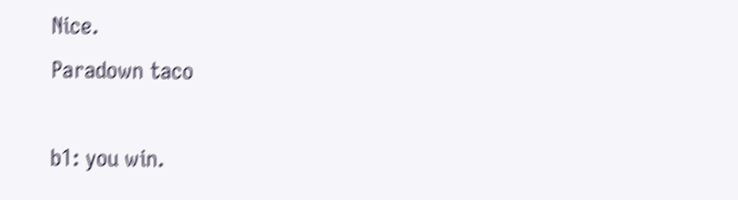Nice.
Paradown taco

b1: you win.